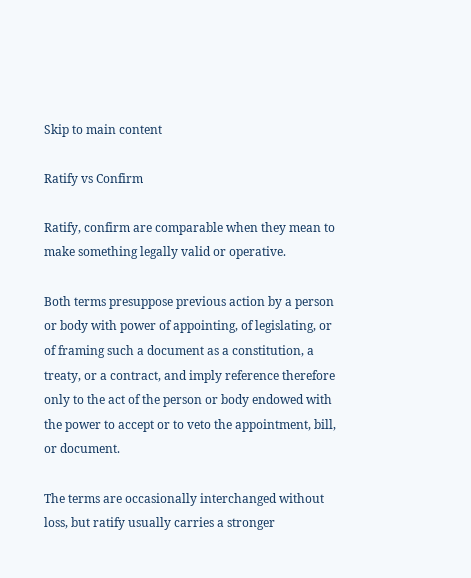Skip to main content

Ratify vs Confirm

Ratify, confirm are comparable when they mean to make something legally valid or operative.

Both terms presuppose previous action by a person or body with power of appointing, of legislating, or of framing such a document as a constitution, a treaty, or a contract, and imply reference therefore only to the act of the person or body endowed with the power to accept or to veto the appointment, bill, or document.

The terms are occasionally interchanged without loss, but ratify usually carries a stronger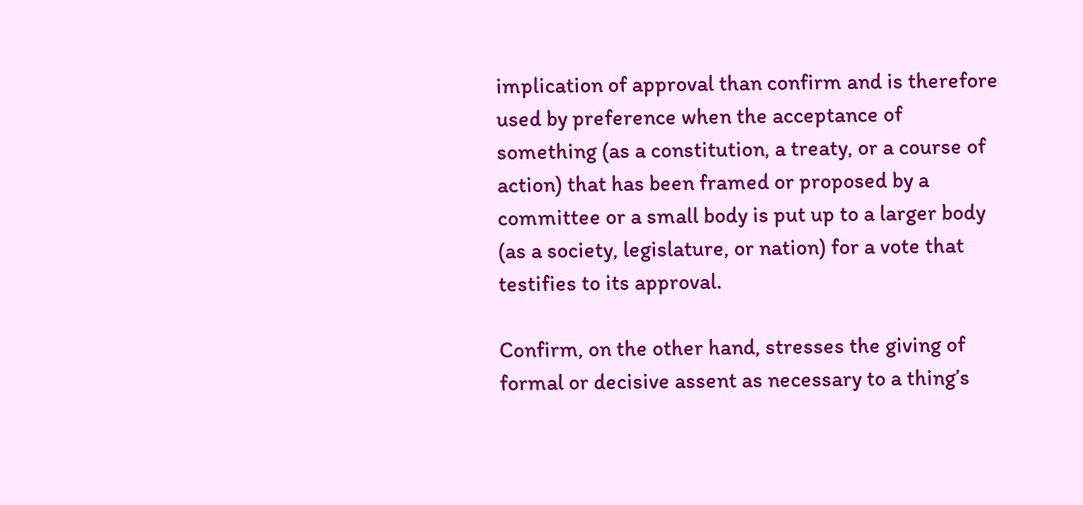implication of approval than confirm and is therefore used by preference when the acceptance of something (as a constitution, a treaty, or a course of action) that has been framed or proposed by a committee or a small body is put up to a larger body (as a society, legislature, or nation) for a vote that testifies to its approval.

Confirm, on the other hand, stresses the giving of formal or decisive assent as necessary to a thing’s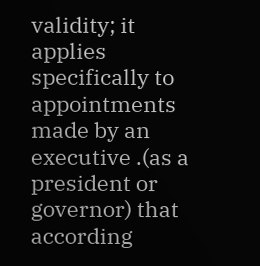validity; it applies specifically to appointments made by an executive .(as a president or governor) that according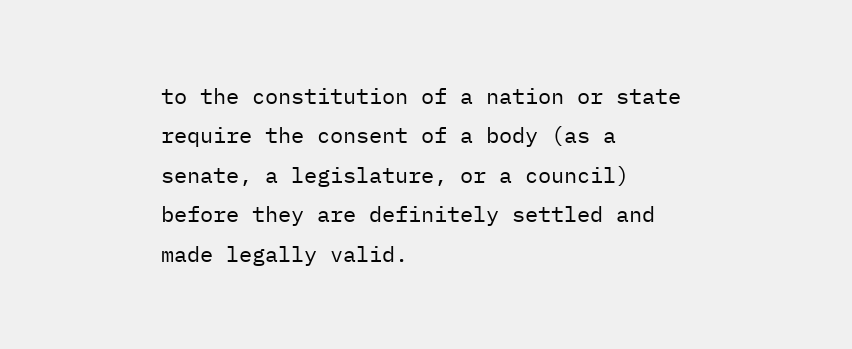to the constitution of a nation or state require the consent of a body (as a senate, a legislature, or a council) before they are definitely settled and made legally valid.